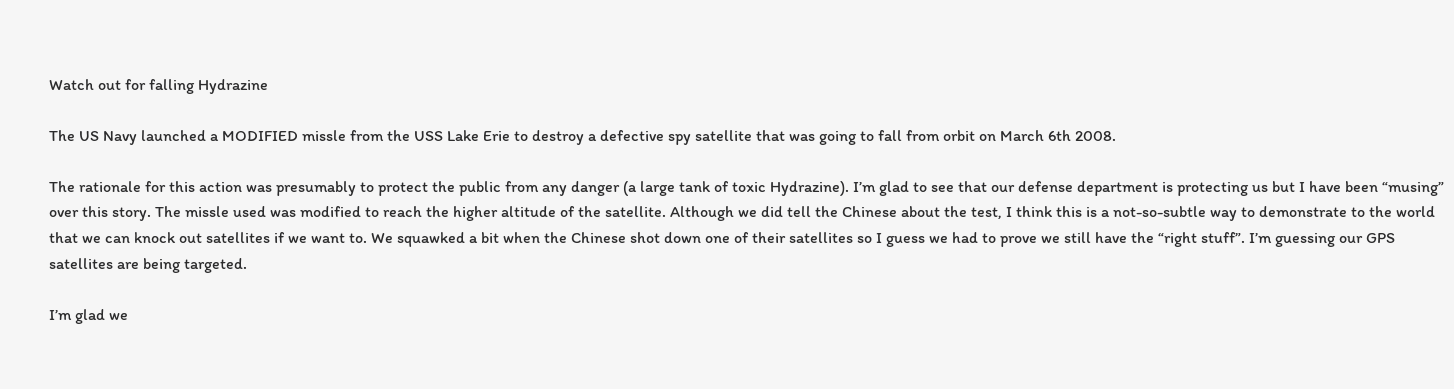Watch out for falling Hydrazine

The US Navy launched a MODIFIED missle from the USS Lake Erie to destroy a defective spy satellite that was going to fall from orbit on March 6th 2008.

The rationale for this action was presumably to protect the public from any danger (a large tank of toxic Hydrazine). I’m glad to see that our defense department is protecting us but I have been “musing” over this story. The missle used was modified to reach the higher altitude of the satellite. Although we did tell the Chinese about the test, I think this is a not-so-subtle way to demonstrate to the world that we can knock out satellites if we want to. We squawked a bit when the Chinese shot down one of their satellites so I guess we had to prove we still have the “right stuff”. I’m guessing our GPS satellites are being targeted.

I’m glad we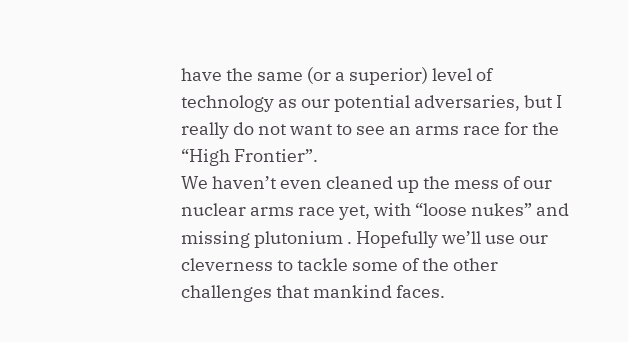have the same (or a superior) level of technology as our potential adversaries, but I really do not want to see an arms race for the “High Frontier”.
We haven’t even cleaned up the mess of our nuclear arms race yet, with “loose nukes” and missing plutonium . Hopefully we’ll use our cleverness to tackle some of the other challenges that mankind faces.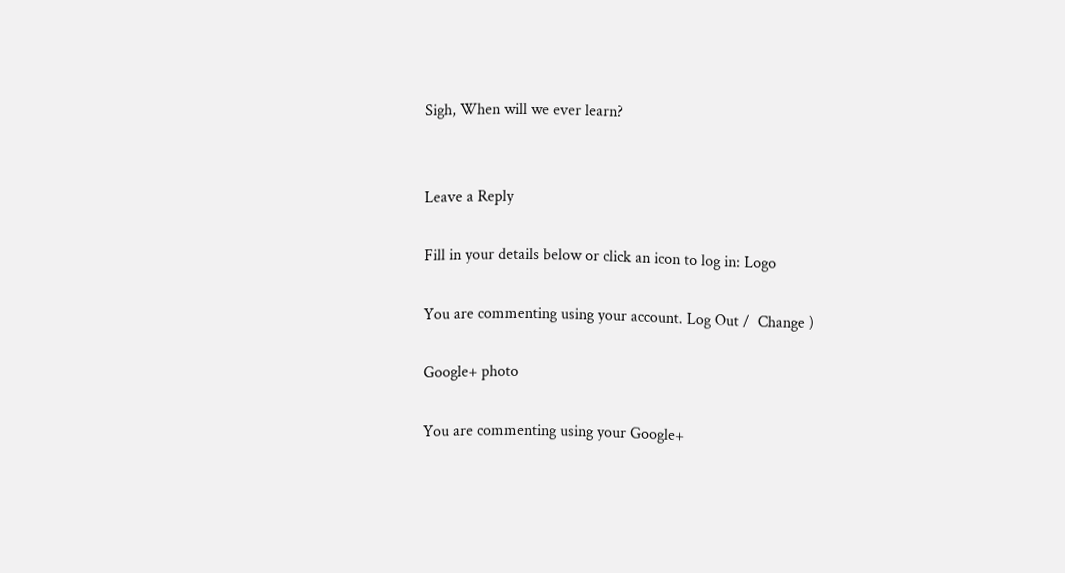Sigh, When will we ever learn?


Leave a Reply

Fill in your details below or click an icon to log in: Logo

You are commenting using your account. Log Out /  Change )

Google+ photo

You are commenting using your Google+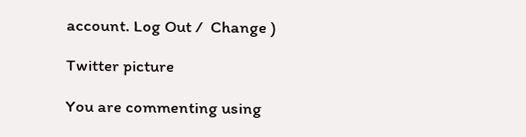account. Log Out /  Change )

Twitter picture

You are commenting using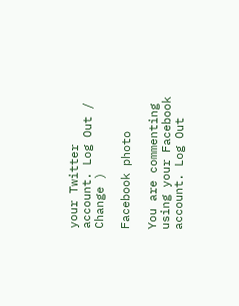your Twitter account. Log Out /  Change )

Facebook photo

You are commenting using your Facebook account. Log Out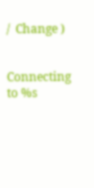/  Change )


Connecting to %s